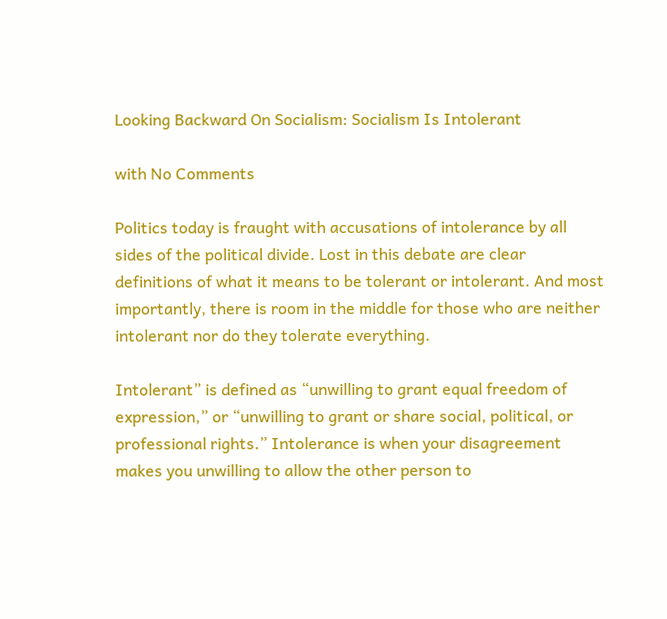Looking Backward On Socialism: Socialism Is Intolerant

with No Comments

Politics today is fraught with accusations of intolerance by all sides of the political divide. Lost in this debate are clear definitions of what it means to be tolerant or intolerant. And most importantly, there is room in the middle for those who are neither intolerant nor do they tolerate everything.

Intolerant” is defined as “unwilling to grant equal freedom of expression,” or “unwilling to grant or share social, political, or professional rights.” Intolerance is when your disagreement makes you unwilling to allow the other person to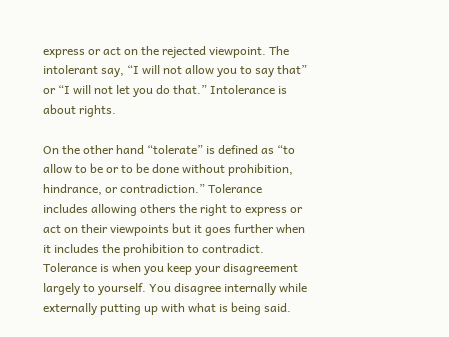express or act on the rejected viewpoint. The intolerant say, “I will not allow you to say that” or “I will not let you do that.” Intolerance is about rights.

On the other hand “tolerate” is defined as “to allow to be or to be done without prohibition, hindrance, or contradiction.” Tolerance includes allowing others the right to express or act on their viewpoints but it goes further when it includes the prohibition to contradict. Tolerance is when you keep your disagreement largely to yourself. You disagree internally while externally putting up with what is being said.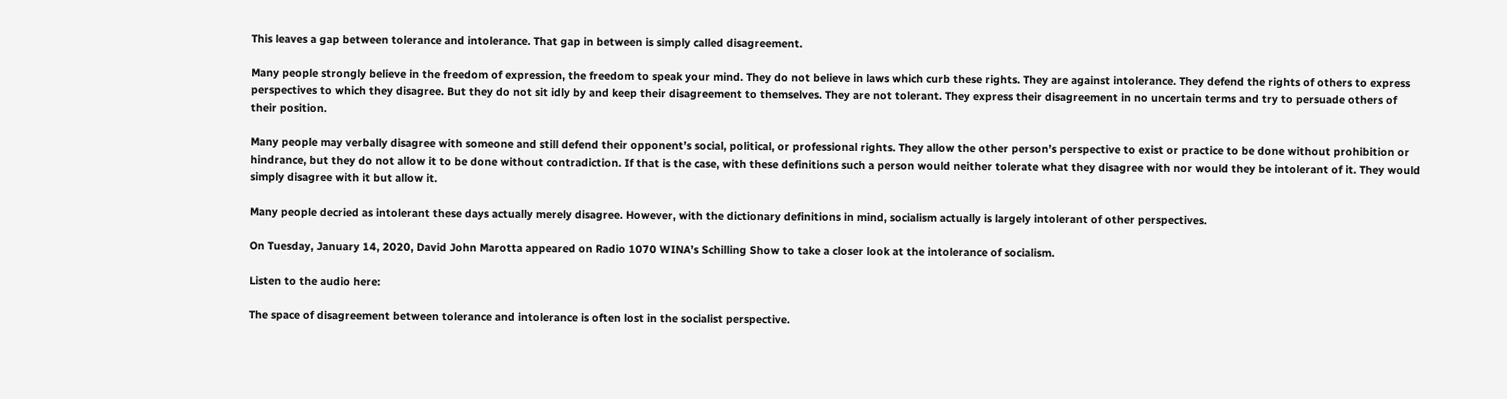This leaves a gap between tolerance and intolerance. That gap in between is simply called disagreement.

Many people strongly believe in the freedom of expression, the freedom to speak your mind. They do not believe in laws which curb these rights. They are against intolerance. They defend the rights of others to express perspectives to which they disagree. But they do not sit idly by and keep their disagreement to themselves. They are not tolerant. They express their disagreement in no uncertain terms and try to persuade others of their position.

Many people may verbally disagree with someone and still defend their opponent’s social, political, or professional rights. They allow the other person’s perspective to exist or practice to be done without prohibition or hindrance, but they do not allow it to be done without contradiction. If that is the case, with these definitions such a person would neither tolerate what they disagree with nor would they be intolerant of it. They would simply disagree with it but allow it.

Many people decried as intolerant these days actually merely disagree. However, with the dictionary definitions in mind, socialism actually is largely intolerant of other perspectives.

On Tuesday, January 14, 2020, David John Marotta appeared on Radio 1070 WINA’s Schilling Show to take a closer look at the intolerance of socialism.

Listen to the audio here:

The space of disagreement between tolerance and intolerance is often lost in the socialist perspective.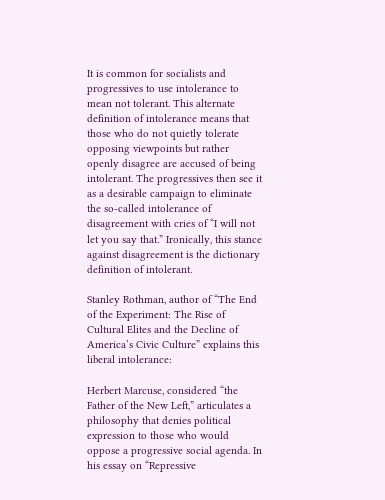It is common for socialists and progressives to use intolerance to mean not tolerant. This alternate definition of intolerance means that those who do not quietly tolerate opposing viewpoints but rather openly disagree are accused of being intolerant. The progressives then see it as a desirable campaign to eliminate the so-called intolerance of disagreement with cries of “I will not let you say that.” Ironically, this stance against disagreement is the dictionary definition of intolerant.

Stanley Rothman, author of “The End of the Experiment: The Rise of Cultural Elites and the Decline of America’s Civic Culture” explains this liberal intolerance:

Herbert Marcuse, considered “the Father of the New Left,” articulates a philosophy that denies political expression to those who would oppose a progressive social agenda. In his essay on “Repressive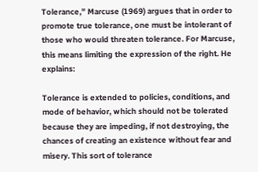Tolerance,” Marcuse (1969) argues that in order to promote true tolerance, one must be intolerant of those who would threaten tolerance. For Marcuse, this means limiting the expression of the right. He explains:

Tolerance is extended to policies, conditions, and mode of behavior, which should not be tolerated because they are impeding, if not destroying, the chances of creating an existence without fear and misery. This sort of tolerance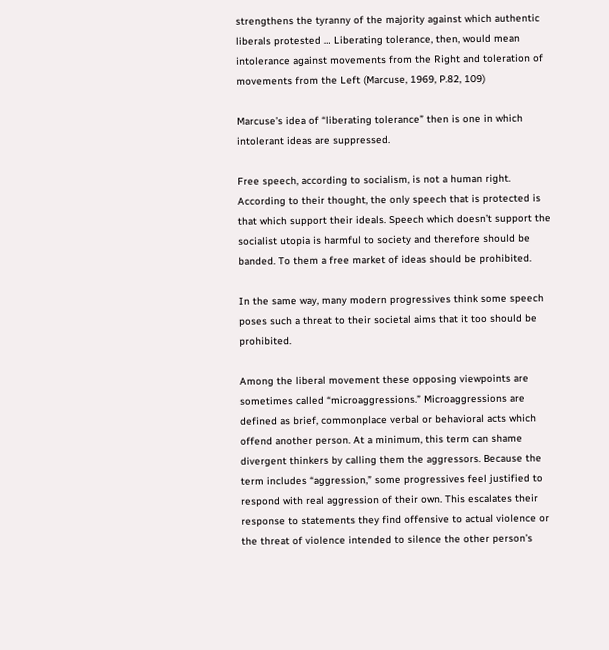strengthens the tyranny of the majority against which authentic liberals protested … Liberating tolerance, then, would mean intolerance against movements from the Right and toleration of movements from the Left (Marcuse, 1969, P.82, 109)

Marcuse’s idea of “liberating tolerance” then is one in which intolerant ideas are suppressed.

Free speech, according to socialism, is not a human right. According to their thought, the only speech that is protected is that which support their ideals. Speech which doesn’t support the socialist utopia is harmful to society and therefore should be banded. To them a free market of ideas should be prohibited.

In the same way, many modern progressives think some speech poses such a threat to their societal aims that it too should be prohibited.

Among the liberal movement these opposing viewpoints are sometimes called “microaggressions.” Microaggressions are defined as brief, commonplace verbal or behavioral acts which offend another person. At a minimum, this term can shame divergent thinkers by calling them the aggressors. Because the term includes “aggression,” some progressives feel justified to respond with real aggression of their own. This escalates their response to statements they find offensive to actual violence or the threat of violence intended to silence the other person’s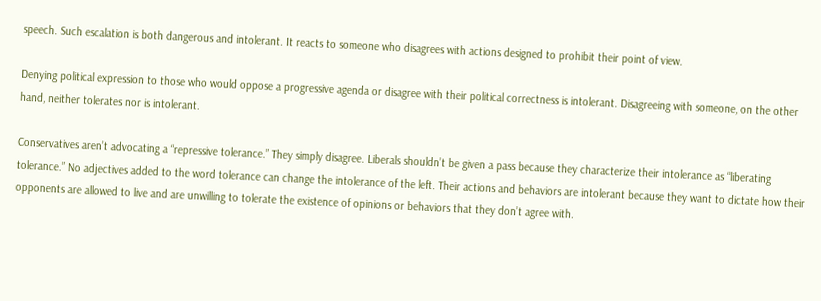speech. Such escalation is both dangerous and intolerant. It reacts to someone who disagrees with actions designed to prohibit their point of view.

Denying political expression to those who would oppose a progressive agenda or disagree with their political correctness is intolerant. Disagreeing with someone, on the other hand, neither tolerates nor is intolerant.

Conservatives aren’t advocating a “repressive tolerance.” They simply disagree. Liberals shouldn’t be given a pass because they characterize their intolerance as “liberating tolerance.” No adjectives added to the word tolerance can change the intolerance of the left. Their actions and behaviors are intolerant because they want to dictate how their opponents are allowed to live and are unwilling to tolerate the existence of opinions or behaviors that they don’t agree with.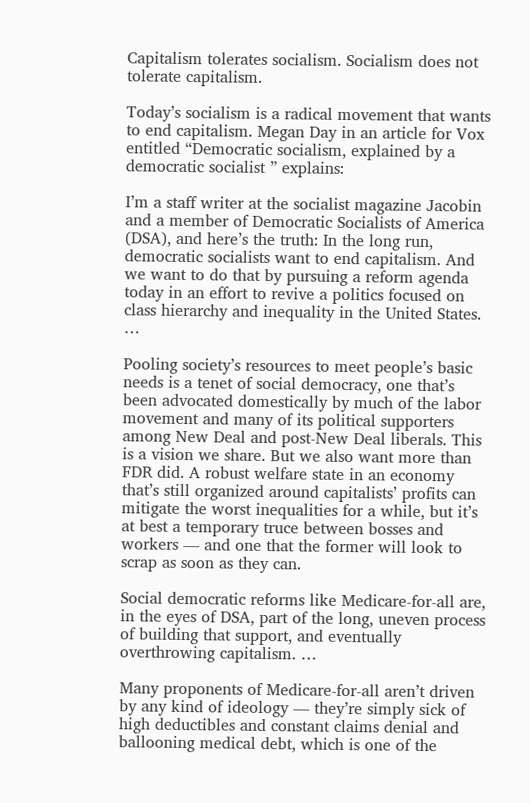Capitalism tolerates socialism. Socialism does not tolerate capitalism.

Today’s socialism is a radical movement that wants to end capitalism. Megan Day in an article for Vox entitled “Democratic socialism, explained by a democratic socialist ” explains:

I’m a staff writer at the socialist magazine Jacobin and a member of Democratic Socialists of America (DSA), and here’s the truth: In the long run, democratic socialists want to end capitalism. And we want to do that by pursuing a reform agenda today in an effort to revive a politics focused on class hierarchy and inequality in the United States. …

Pooling society’s resources to meet people’s basic needs is a tenet of social democracy, one that’s been advocated domestically by much of the labor movement and many of its political supporters among New Deal and post-New Deal liberals. This is a vision we share. But we also want more than FDR did. A robust welfare state in an economy that’s still organized around capitalists’ profits can mitigate the worst inequalities for a while, but it’s at best a temporary truce between bosses and workers — and one that the former will look to scrap as soon as they can.

Social democratic reforms like Medicare-for-all are, in the eyes of DSA, part of the long, uneven process of building that support, and eventually overthrowing capitalism. …

Many proponents of Medicare-for-all aren’t driven by any kind of ideology — they’re simply sick of high deductibles and constant claims denial and ballooning medical debt, which is one of the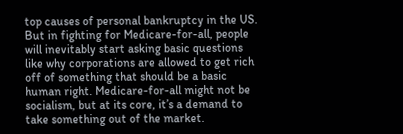top causes of personal bankruptcy in the US. But in fighting for Medicare-for-all, people will inevitably start asking basic questions like why corporations are allowed to get rich off of something that should be a basic human right. Medicare-for-all might not be socialism, but at its core, it’s a demand to take something out of the market.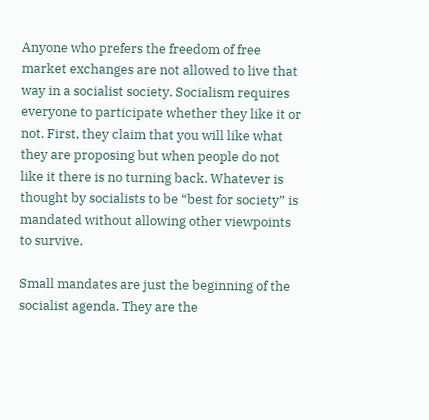Anyone who prefers the freedom of free market exchanges are not allowed to live that way in a socialist society. Socialism requires everyone to participate whether they like it or not. First, they claim that you will like what they are proposing but when people do not like it there is no turning back. Whatever is thought by socialists to be “best for society” is mandated without allowing other viewpoints to survive.

Small mandates are just the beginning of the socialist agenda. They are the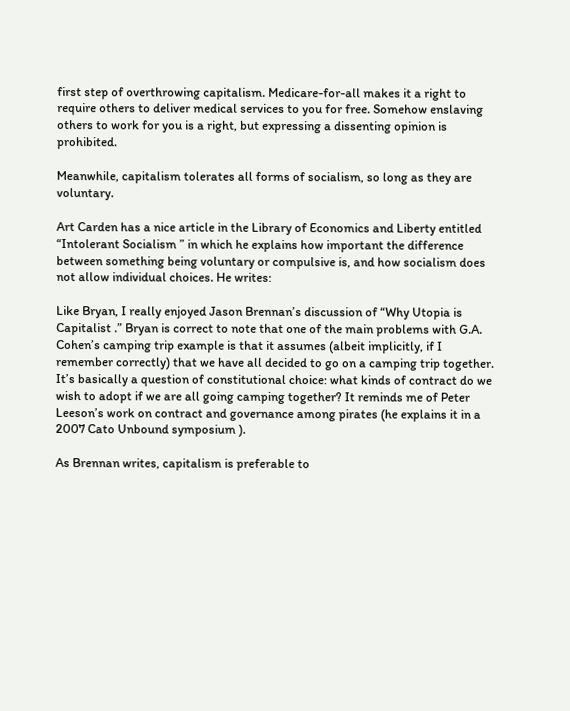first step of overthrowing capitalism. Medicare-for-all makes it a right to require others to deliver medical services to you for free. Somehow enslaving others to work for you is a right, but expressing a dissenting opinion is prohibited.

Meanwhile, capitalism tolerates all forms of socialism, so long as they are voluntary.

Art Carden has a nice article in the Library of Economics and Liberty entitled “Intolerant Socialism ” in which he explains how important the difference between something being voluntary or compulsive is, and how socialism does not allow individual choices. He writes:

Like Bryan, I really enjoyed Jason Brennan’s discussion of “Why Utopia is Capitalist .” Bryan is correct to note that one of the main problems with G.A. Cohen’s camping trip example is that it assumes (albeit implicitly, if I remember correctly) that we have all decided to go on a camping trip together. It’s basically a question of constitutional choice: what kinds of contract do we wish to adopt if we are all going camping together? It reminds me of Peter Leeson’s work on contract and governance among pirates (he explains it in a 2007 Cato Unbound symposium ).

As Brennan writes, capitalism is preferable to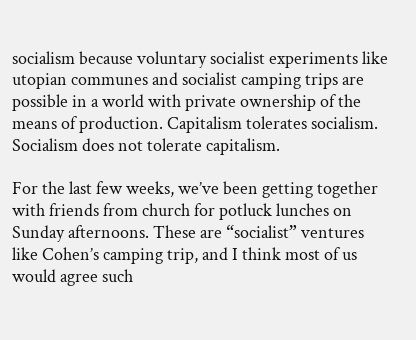socialism because voluntary socialist experiments like utopian communes and socialist camping trips are possible in a world with private ownership of the means of production. Capitalism tolerates socialism. Socialism does not tolerate capitalism.

For the last few weeks, we’ve been getting together with friends from church for potluck lunches on Sunday afternoons. These are “socialist” ventures like Cohen’s camping trip, and I think most of us would agree such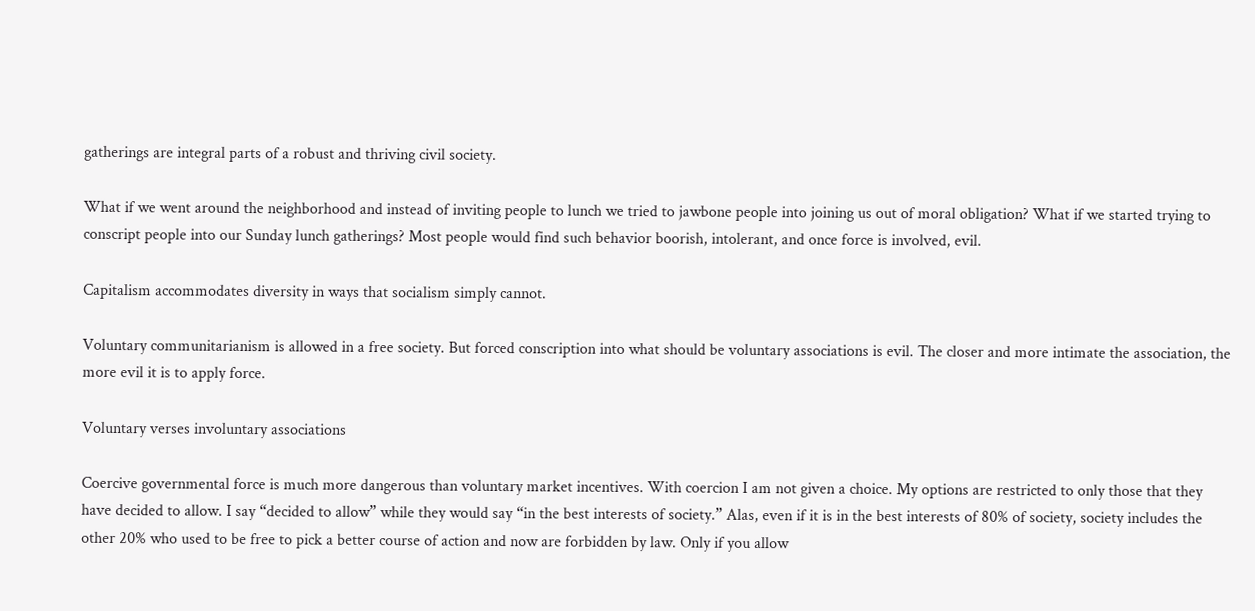gatherings are integral parts of a robust and thriving civil society.

What if we went around the neighborhood and instead of inviting people to lunch we tried to jawbone people into joining us out of moral obligation? What if we started trying to conscript people into our Sunday lunch gatherings? Most people would find such behavior boorish, intolerant, and once force is involved, evil.

Capitalism accommodates diversity in ways that socialism simply cannot.

Voluntary communitarianism is allowed in a free society. But forced conscription into what should be voluntary associations is evil. The closer and more intimate the association, the more evil it is to apply force.

Voluntary verses involuntary associations

Coercive governmental force is much more dangerous than voluntary market incentives. With coercion I am not given a choice. My options are restricted to only those that they have decided to allow. I say “decided to allow” while they would say “in the best interests of society.” Alas, even if it is in the best interests of 80% of society, society includes the other 20% who used to be free to pick a better course of action and now are forbidden by law. Only if you allow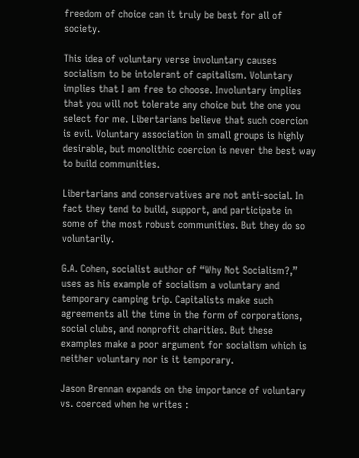freedom of choice can it truly be best for all of society.

This idea of voluntary verse involuntary causes socialism to be intolerant of capitalism. Voluntary implies that I am free to choose. Involuntary implies that you will not tolerate any choice but the one you select for me. Libertarians believe that such coercion is evil. Voluntary association in small groups is highly desirable, but monolithic coercion is never the best way to build communities.

Libertarians and conservatives are not anti-social. In fact they tend to build, support, and participate in some of the most robust communities. But they do so voluntarily.

G.A. Cohen, socialist author of “Why Not Socialism?,” uses as his example of socialism a voluntary and temporary camping trip. Capitalists make such agreements all the time in the form of corporations, social clubs, and nonprofit charities. But these examples make a poor argument for socialism which is neither voluntary nor is it temporary.

Jason Brennan expands on the importance of voluntary vs. coerced when he writes :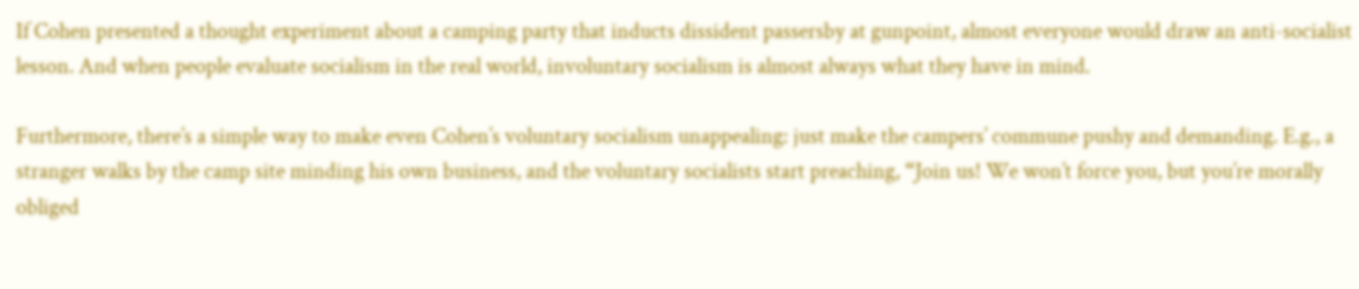If Cohen presented a thought experiment about a camping party that inducts dissident passersby at gunpoint, almost everyone would draw an anti-socialist lesson. And when people evaluate socialism in the real world, involuntary socialism is almost always what they have in mind.

Furthermore, there’s a simple way to make even Cohen’s voluntary socialism unappealing: just make the campers’ commune pushy and demanding. E.g., a stranger walks by the camp site minding his own business, and the voluntary socialists start preaching, “Join us! We won’t force you, but you’re morally obliged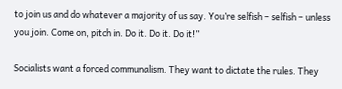to join us and do whatever a majority of us say. You’re selfish – selfish – unless you join. Come on, pitch in. Do it. Do it. Do it!”

Socialists want a forced communalism. They want to dictate the rules. They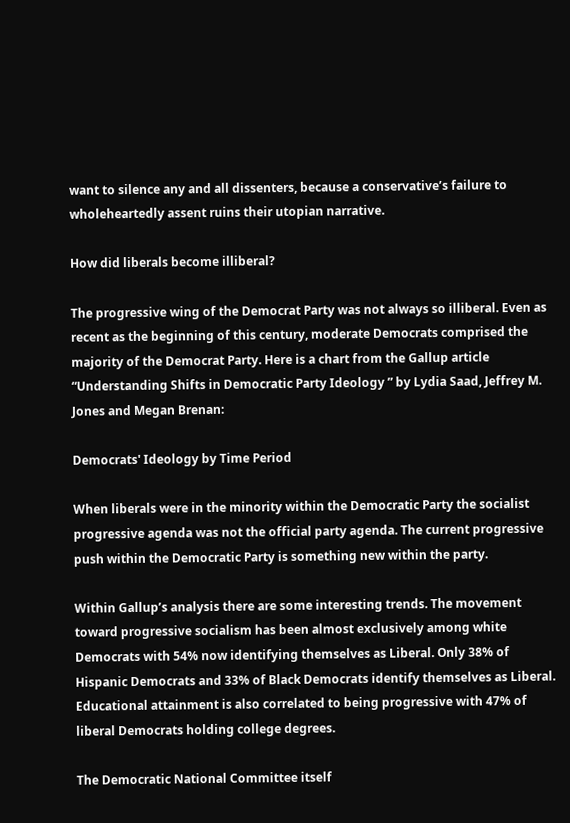want to silence any and all dissenters, because a conservative’s failure to wholeheartedly assent ruins their utopian narrative.

How did liberals become illiberal?

The progressive wing of the Democrat Party was not always so illiberal. Even as recent as the beginning of this century, moderate Democrats comprised the majority of the Democrat Party. Here is a chart from the Gallup article “Understanding Shifts in Democratic Party Ideology ” by Lydia Saad, Jeffrey M. Jones and Megan Brenan:

Democrats' Ideology by Time Period

When liberals were in the minority within the Democratic Party the socialist progressive agenda was not the official party agenda. The current progressive push within the Democratic Party is something new within the party.

Within Gallup’s analysis there are some interesting trends. The movement toward progressive socialism has been almost exclusively among white Democrats with 54% now identifying themselves as Liberal. Only 38% of Hispanic Democrats and 33% of Black Democrats identify themselves as Liberal. Educational attainment is also correlated to being progressive with 47% of liberal Democrats holding college degrees.

The Democratic National Committee itself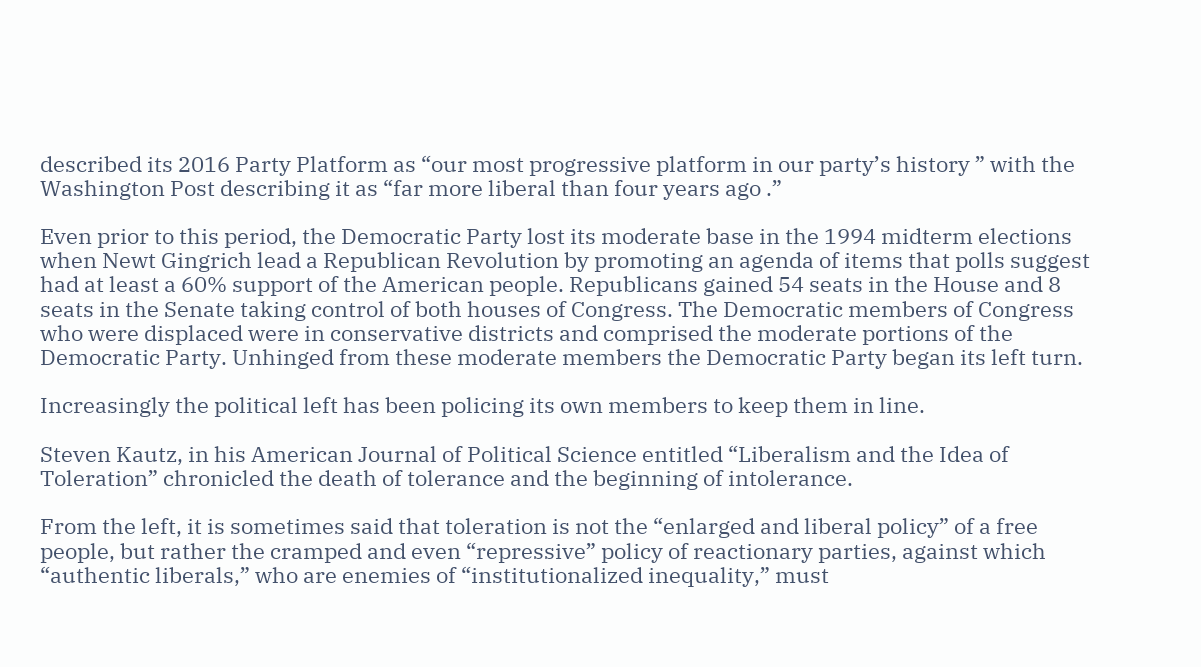described its 2016 Party Platform as “our most progressive platform in our party’s history ” with the Washington Post describing it as “far more liberal than four years ago .”

Even prior to this period, the Democratic Party lost its moderate base in the 1994 midterm elections when Newt Gingrich lead a Republican Revolution by promoting an agenda of items that polls suggest had at least a 60% support of the American people. Republicans gained 54 seats in the House and 8 seats in the Senate taking control of both houses of Congress. The Democratic members of Congress who were displaced were in conservative districts and comprised the moderate portions of the Democratic Party. Unhinged from these moderate members the Democratic Party began its left turn.

Increasingly the political left has been policing its own members to keep them in line.

Steven Kautz, in his American Journal of Political Science entitled “Liberalism and the Idea of Toleration” chronicled the death of tolerance and the beginning of intolerance.

From the left, it is sometimes said that toleration is not the “enlarged and liberal policy” of a free people, but rather the cramped and even “repressive” policy of reactionary parties, against which “authentic liberals,” who are enemies of “institutionalized inequality,” must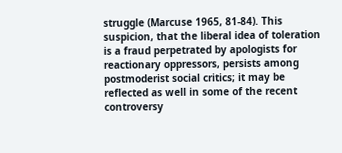struggle (Marcuse 1965, 81-84). This suspicion, that the liberal idea of toleration is a fraud perpetrated by apologists for reactionary oppressors, persists among postmoderist social critics; it may be reflected as well in some of the recent controversy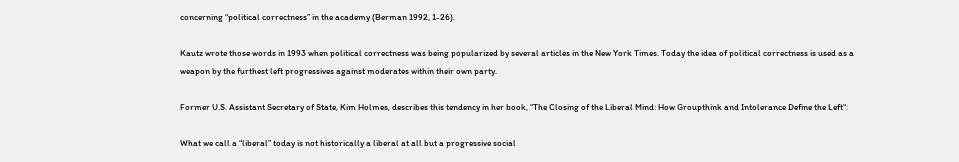concerning “political correctness” in the academy (Berman 1992, 1-26).

Kautz wrote those words in 1993 when political correctness was being popularized by several articles in the New York Times. Today the idea of political correctness is used as a weapon by the furthest left progressives against moderates within their own party.

Former U.S. Assistant Secretary of State, Kim Holmes, describes this tendency in her book, “The Closing of the Liberal Mind: How Groupthink and Intolerance Define the Left“:

What we call a “liberal” today is not historically a liberal at all but a progressive social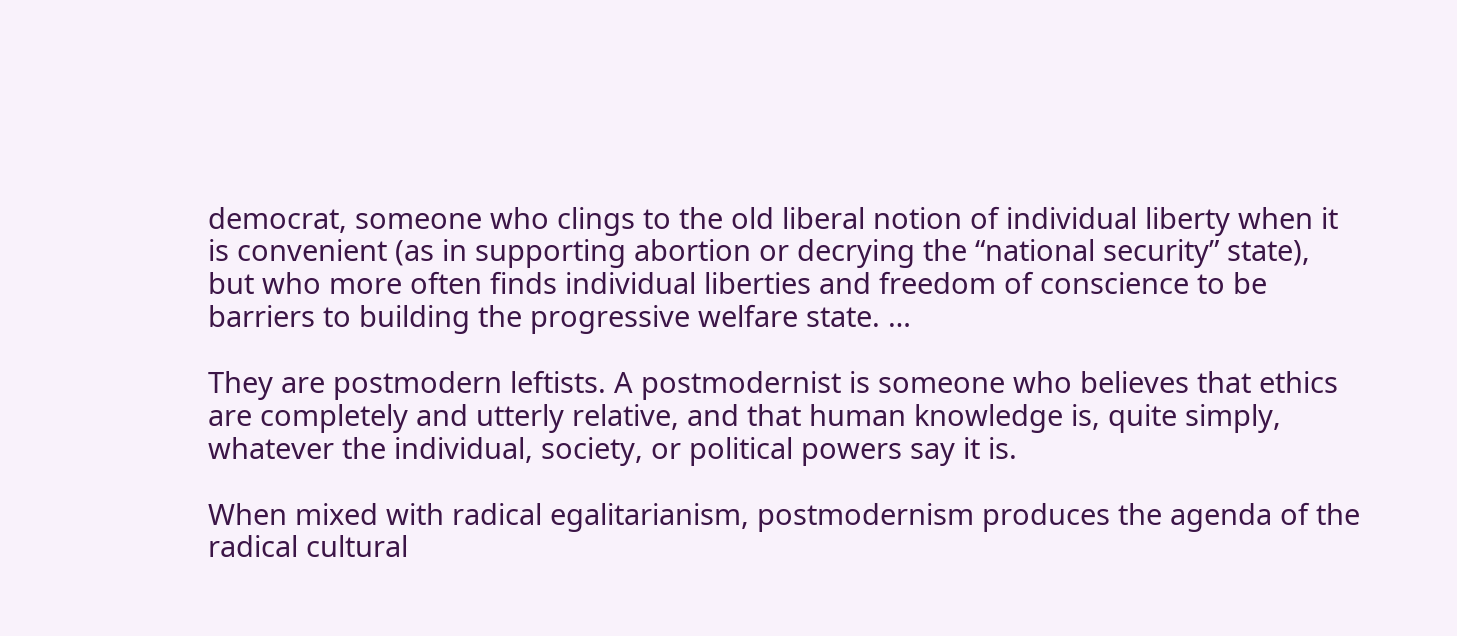democrat, someone who clings to the old liberal notion of individual liberty when it is convenient (as in supporting abortion or decrying the “national security” state), but who more often finds individual liberties and freedom of conscience to be barriers to building the progressive welfare state. …

They are postmodern leftists. A postmodernist is someone who believes that ethics are completely and utterly relative, and that human knowledge is, quite simply, whatever the individual, society, or political powers say it is.

When mixed with radical egalitarianism, postmodernism produces the agenda of the radical cultural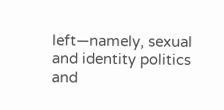left—namely, sexual and identity politics and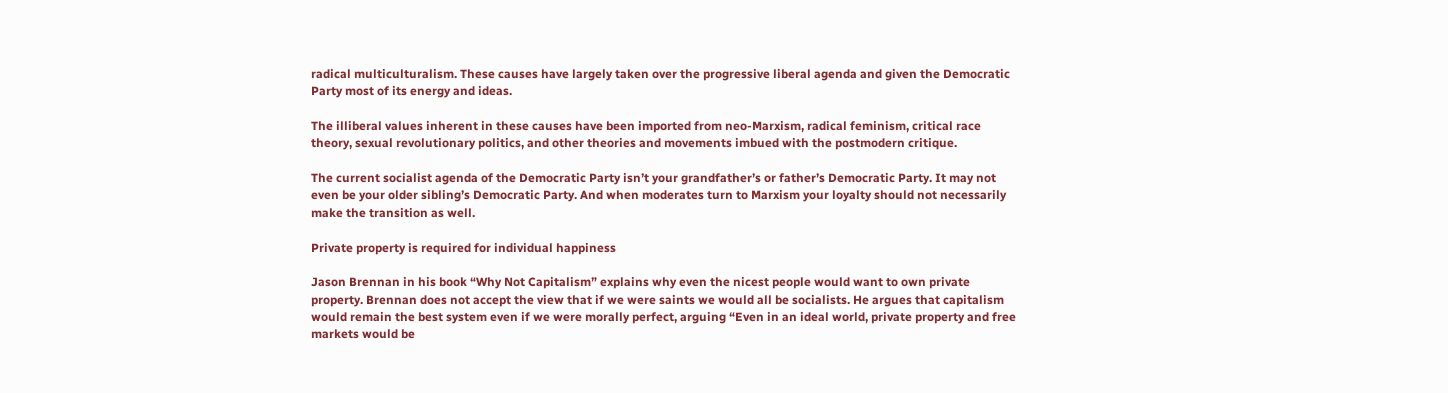radical multiculturalism. These causes have largely taken over the progressive liberal agenda and given the Democratic Party most of its energy and ideas.

The illiberal values inherent in these causes have been imported from neo-Marxism, radical feminism, critical race theory, sexual revolutionary politics, and other theories and movements imbued with the postmodern critique.

The current socialist agenda of the Democratic Party isn’t your grandfather’s or father’s Democratic Party. It may not even be your older sibling’s Democratic Party. And when moderates turn to Marxism your loyalty should not necessarily make the transition as well.

Private property is required for individual happiness

Jason Brennan in his book “Why Not Capitalism” explains why even the nicest people would want to own private property. Brennan does not accept the view that if we were saints we would all be socialists. He argues that capitalism would remain the best system even if we were morally perfect, arguing “Even in an ideal world, private property and free markets would be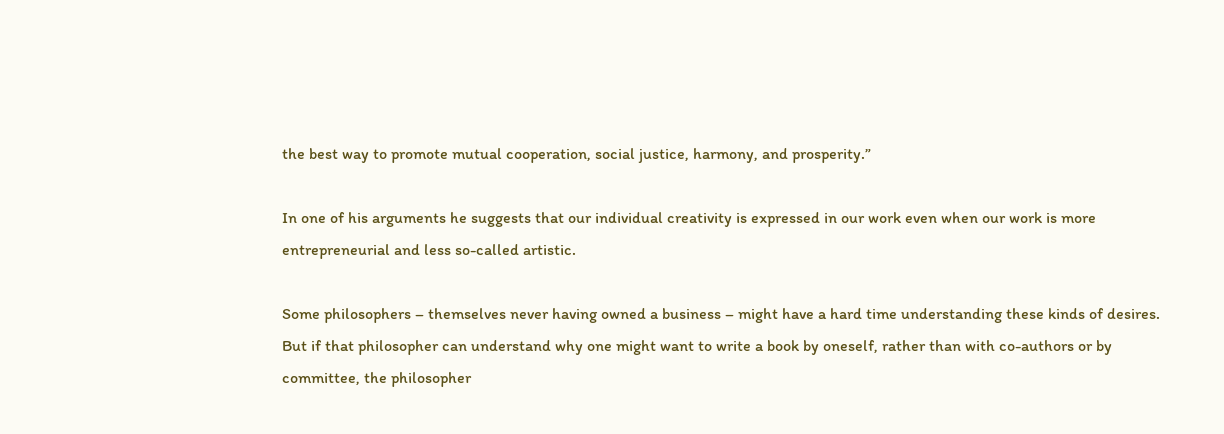the best way to promote mutual cooperation, social justice, harmony, and prosperity.”

In one of his arguments he suggests that our individual creativity is expressed in our work even when our work is more entrepreneurial and less so-called artistic.

Some philosophers – themselves never having owned a business – might have a hard time understanding these kinds of desires. But if that philosopher can understand why one might want to write a book by oneself, rather than with co-authors or by committee, the philosopher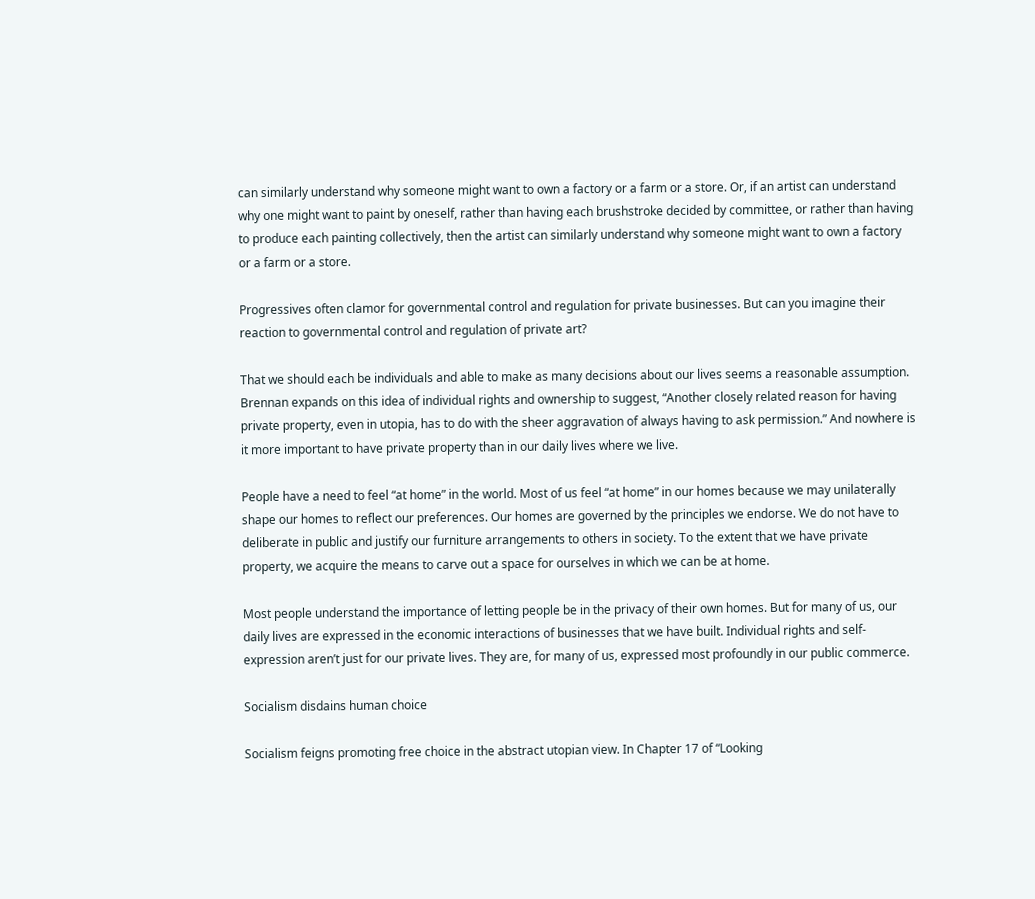can similarly understand why someone might want to own a factory or a farm or a store. Or, if an artist can understand why one might want to paint by oneself, rather than having each brushstroke decided by committee, or rather than having to produce each painting collectively, then the artist can similarly understand why someone might want to own a factory or a farm or a store.

Progressives often clamor for governmental control and regulation for private businesses. But can you imagine their reaction to governmental control and regulation of private art?

That we should each be individuals and able to make as many decisions about our lives seems a reasonable assumption. Brennan expands on this idea of individual rights and ownership to suggest, “Another closely related reason for having private property, even in utopia, has to do with the sheer aggravation of always having to ask permission.” And nowhere is it more important to have private property than in our daily lives where we live.

People have a need to feel “at home” in the world. Most of us feel “at home” in our homes because we may unilaterally shape our homes to reflect our preferences. Our homes are governed by the principles we endorse. We do not have to deliberate in public and justify our furniture arrangements to others in society. To the extent that we have private property, we acquire the means to carve out a space for ourselves in which we can be at home.

Most people understand the importance of letting people be in the privacy of their own homes. But for many of us, our daily lives are expressed in the economic interactions of businesses that we have built. Individual rights and self-expression aren’t just for our private lives. They are, for many of us, expressed most profoundly in our public commerce.

Socialism disdains human choice

Socialism feigns promoting free choice in the abstract utopian view. In Chapter 17 of “Looking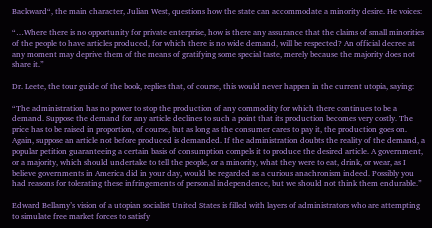Backward“, the main character, Julian West, questions how the state can accommodate a minority desire. He voices:

“…Where there is no opportunity for private enterprise, how is there any assurance that the claims of small minorities of the people to have articles produced, for which there is no wide demand, will be respected? An official decree at any moment may deprive them of the means of gratifying some special taste, merely because the majority does not share it.”

Dr. Leete, the tour guide of the book, replies that, of course, this would never happen in the current utopia, saying:

“The administration has no power to stop the production of any commodity for which there continues to be a demand. Suppose the demand for any article declines to such a point that its production becomes very costly. The price has to be raised in proportion, of course, but as long as the consumer cares to pay it, the production goes on. Again, suppose an article not before produced is demanded. If the administration doubts the reality of the demand, a popular petition guaranteeing a certain basis of consumption compels it to produce the desired article. A government, or a majority, which should undertake to tell the people, or a minority, what they were to eat, drink, or wear, as I believe governments in America did in your day, would be regarded as a curious anachronism indeed. Possibly you had reasons for tolerating these infringements of personal independence, but we should not think them endurable.”

Edward Bellamy’s vision of a utopian socialist United States is filled with layers of administrators who are attempting to simulate free market forces to satisfy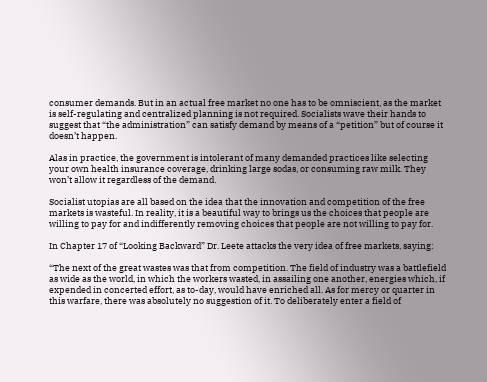consumer demands. But in an actual free market no one has to be omniscient, as the market is self-regulating and centralized planning is not required. Socialists wave their hands to suggest that “the administration” can satisfy demand by means of a “petition” but of course it doesn’t happen.

Alas in practice, the government is intolerant of many demanded practices like selecting your own health insurance coverage, drinking large sodas, or consuming raw milk. They won’t allow it regardless of the demand.

Socialist utopias are all based on the idea that the innovation and competition of the free markets is wasteful. In reality, it is a beautiful way to brings us the choices that people are willing to pay for and indifferently removing choices that people are not willing to pay for.

In Chapter 17 of “Looking Backward” Dr. Leete attacks the very idea of free markets, saying:

“The next of the great wastes was that from competition. The field of industry was a battlefield as wide as the world, in which the workers wasted, in assailing one another, energies which, if expended in concerted effort, as to-day, would have enriched all. As for mercy or quarter in this warfare, there was absolutely no suggestion of it. To deliberately enter a field of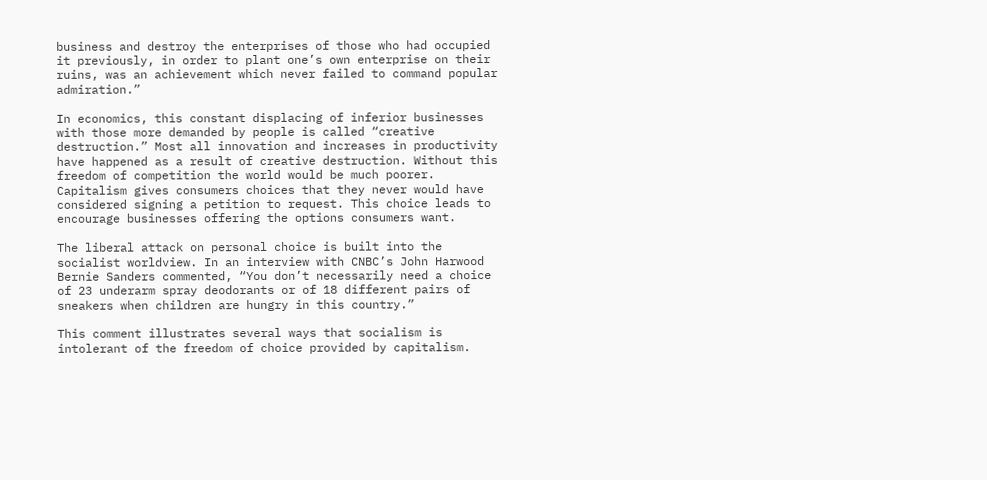business and destroy the enterprises of those who had occupied it previously, in order to plant one’s own enterprise on their ruins, was an achievement which never failed to command popular admiration.”

In economics, this constant displacing of inferior businesses with those more demanded by people is called “creative destruction.” Most all innovation and increases in productivity have happened as a result of creative destruction. Without this freedom of competition the world would be much poorer. Capitalism gives consumers choices that they never would have considered signing a petition to request. This choice leads to encourage businesses offering the options consumers want.

The liberal attack on personal choice is built into the socialist worldview. In an interview with CNBC’s John Harwood Bernie Sanders commented, “You don’t necessarily need a choice of 23 underarm spray deodorants or of 18 different pairs of sneakers when children are hungry in this country.”

This comment illustrates several ways that socialism is intolerant of the freedom of choice provided by capitalism.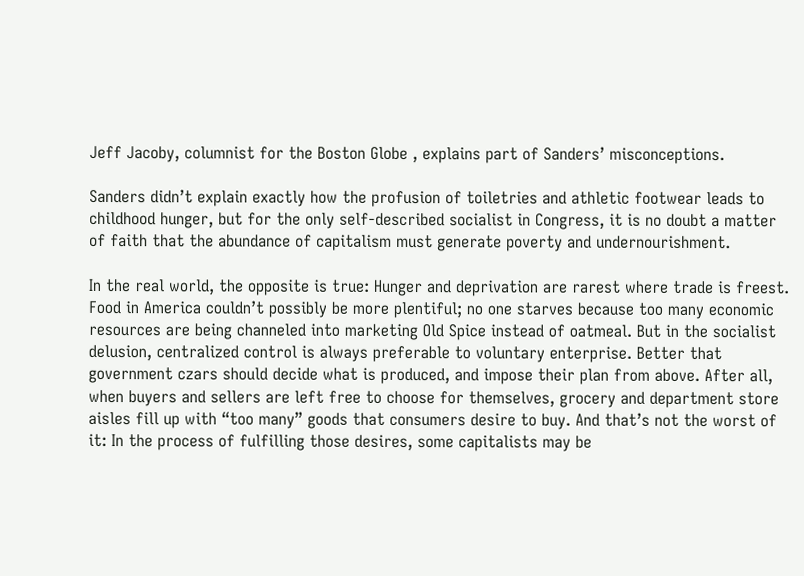Jeff Jacoby, columnist for the Boston Globe , explains part of Sanders’ misconceptions.

Sanders didn’t explain exactly how the profusion of toiletries and athletic footwear leads to childhood hunger, but for the only self-described socialist in Congress, it is no doubt a matter of faith that the abundance of capitalism must generate poverty and undernourishment.

In the real world, the opposite is true: Hunger and deprivation are rarest where trade is freest. Food in America couldn’t possibly be more plentiful; no one starves because too many economic resources are being channeled into marketing Old Spice instead of oatmeal. But in the socialist delusion, centralized control is always preferable to voluntary enterprise. Better that government czars should decide what is produced, and impose their plan from above. After all, when buyers and sellers are left free to choose for themselves, grocery and department store aisles fill up with “too many” goods that consumers desire to buy. And that’s not the worst of it: In the process of fulfilling those desires, some capitalists may be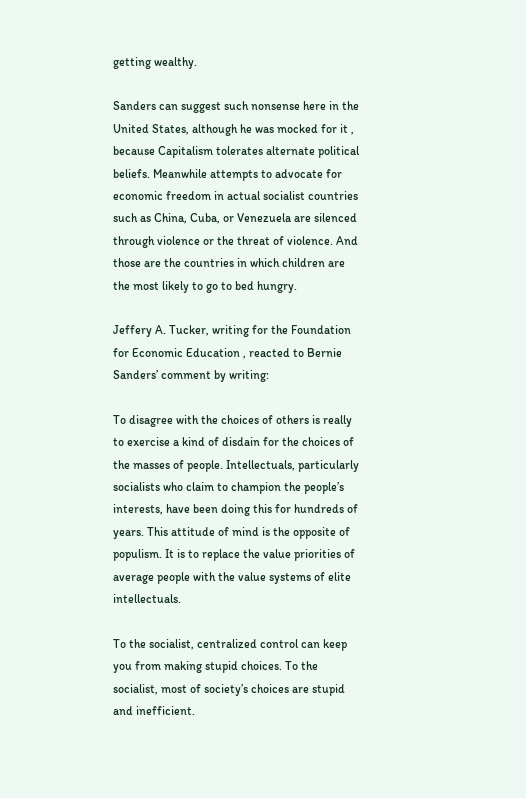getting wealthy.

Sanders can suggest such nonsense here in the United States, although he was mocked for it , because Capitalism tolerates alternate political beliefs. Meanwhile attempts to advocate for economic freedom in actual socialist countries such as China, Cuba, or Venezuela are silenced through violence or the threat of violence. And those are the countries in which children are the most likely to go to bed hungry.

Jeffery A. Tucker, writing for the Foundation for Economic Education , reacted to Bernie Sanders’ comment by writing:

To disagree with the choices of others is really to exercise a kind of disdain for the choices of the masses of people. Intellectuals, particularly socialists who claim to champion the people’s interests, have been doing this for hundreds of years. This attitude of mind is the opposite of populism. It is to replace the value priorities of average people with the value systems of elite intellectuals.

To the socialist, centralized control can keep you from making stupid choices. To the socialist, most of society’s choices are stupid and inefficient.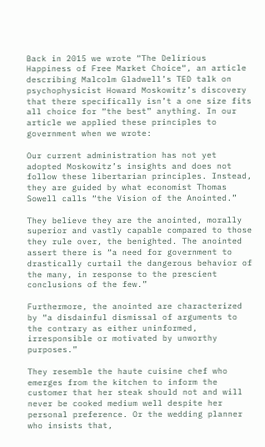Back in 2015 we wrote “The Delirious Happiness of Free Market Choice“, an article describing Malcolm Gladwell’s TED talk on psychophysicist Howard Moskowitz’s discovery that there specifically isn’t a one size fits all choice for “the best” anything. In our article we applied these principles to government when we wrote:

Our current administration has not yet adopted Moskowitz’s insights and does not follow these libertarian principles. Instead, they are guided by what economist Thomas Sowell calls “the Vision of the Anointed.”

They believe they are the anointed, morally superior and vastly capable compared to those they rule over, the benighted. The anointed assert there is “a need for government to drastically curtail the dangerous behavior of the many, in response to the prescient conclusions of the few.”

Furthermore, the anointed are characterized by “a disdainful dismissal of arguments to the contrary as either uninformed, irresponsible or motivated by unworthy purposes.”

They resemble the haute cuisine chef who emerges from the kitchen to inform the customer that her steak should not and will never be cooked medium well despite her personal preference. Or the wedding planner who insists that,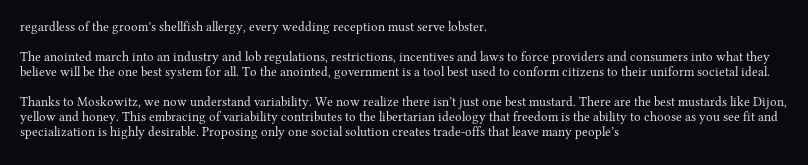regardless of the groom’s shellfish allergy, every wedding reception must serve lobster.

The anointed march into an industry and lob regulations, restrictions, incentives and laws to force providers and consumers into what they believe will be the one best system for all. To the anointed, government is a tool best used to conform citizens to their uniform societal ideal.

Thanks to Moskowitz, we now understand variability. We now realize there isn’t just one best mustard. There are the best mustards like Dijon, yellow and honey. This embracing of variability contributes to the libertarian ideology that freedom is the ability to choose as you see fit and specialization is highly desirable. Proposing only one social solution creates trade-offs that leave many people’s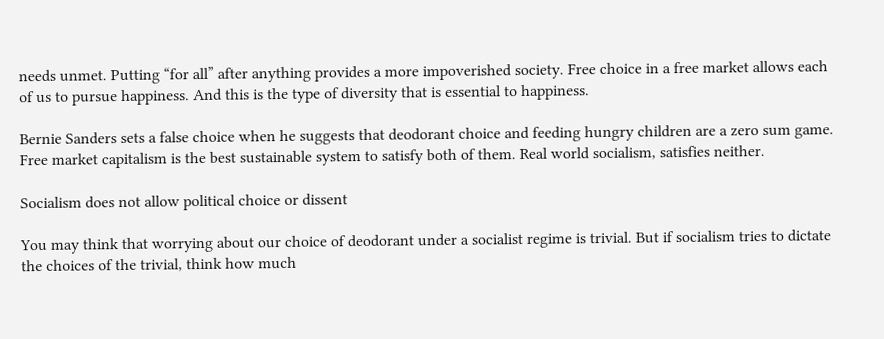needs unmet. Putting “for all” after anything provides a more impoverished society. Free choice in a free market allows each of us to pursue happiness. And this is the type of diversity that is essential to happiness.

Bernie Sanders sets a false choice when he suggests that deodorant choice and feeding hungry children are a zero sum game. Free market capitalism is the best sustainable system to satisfy both of them. Real world socialism, satisfies neither.

Socialism does not allow political choice or dissent

You may think that worrying about our choice of deodorant under a socialist regime is trivial. But if socialism tries to dictate the choices of the trivial, think how much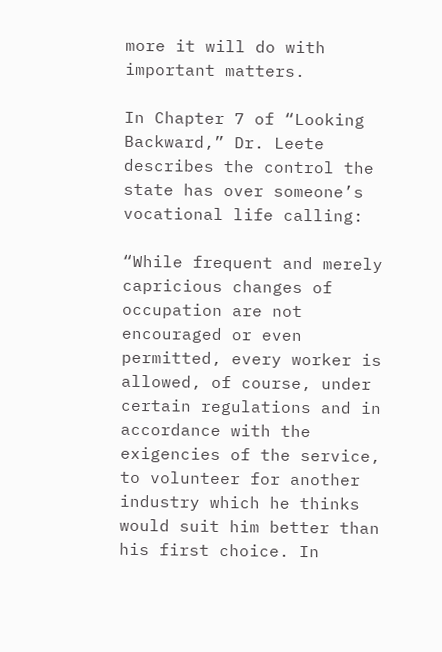more it will do with important matters.

In Chapter 7 of “Looking Backward,” Dr. Leete describes the control the state has over someone’s vocational life calling:

“While frequent and merely capricious changes of occupation are not encouraged or even permitted, every worker is allowed, of course, under certain regulations and in accordance with the exigencies of the service, to volunteer for another industry which he thinks would suit him better than his first choice. In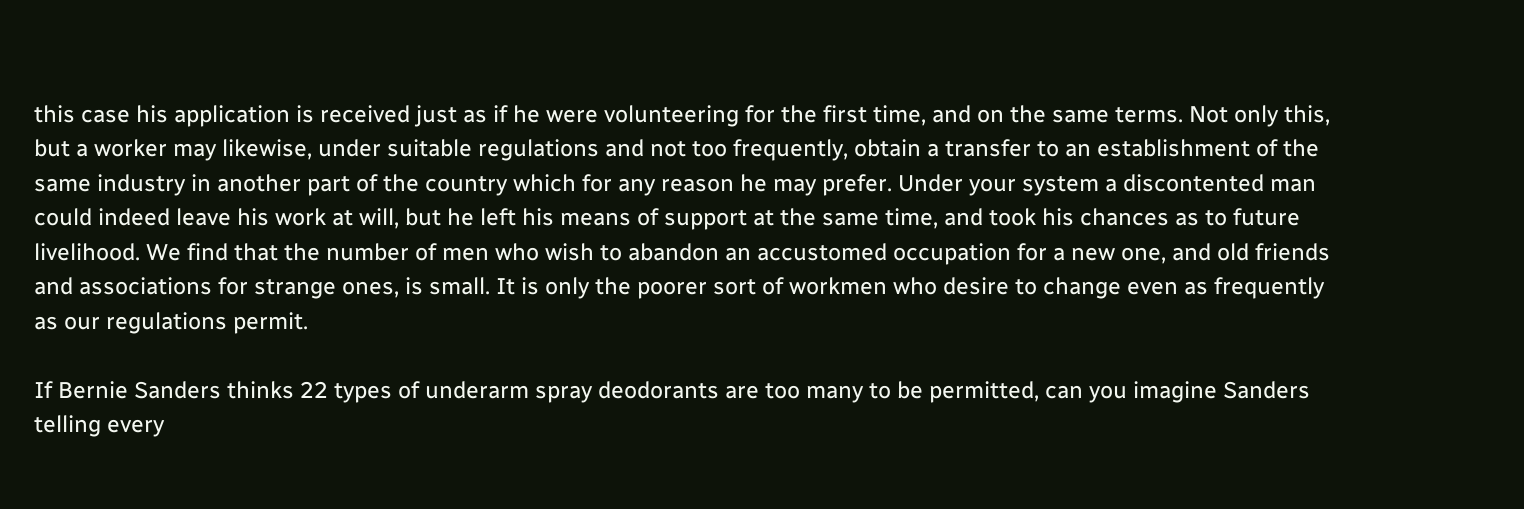this case his application is received just as if he were volunteering for the first time, and on the same terms. Not only this, but a worker may likewise, under suitable regulations and not too frequently, obtain a transfer to an establishment of the same industry in another part of the country which for any reason he may prefer. Under your system a discontented man could indeed leave his work at will, but he left his means of support at the same time, and took his chances as to future livelihood. We find that the number of men who wish to abandon an accustomed occupation for a new one, and old friends and associations for strange ones, is small. It is only the poorer sort of workmen who desire to change even as frequently as our regulations permit.

If Bernie Sanders thinks 22 types of underarm spray deodorants are too many to be permitted, can you imagine Sanders telling every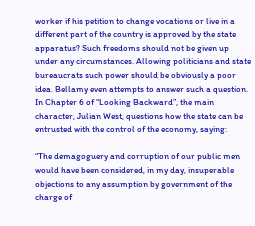worker if his petition to change vocations or live in a different part of the country is approved by the state apparatus? Such freedoms should not be given up under any circumstances. Allowing politicians and state bureaucrats such power should be obviously a poor idea. Bellamy even attempts to answer such a question. In Chapter 6 of “Looking Backward”, the main character, Julian West, questions how the state can be entrusted with the control of the economy, saying:

“The demagoguery and corruption of our public men would have been considered, in my day, insuperable objections to any assumption by government of the charge of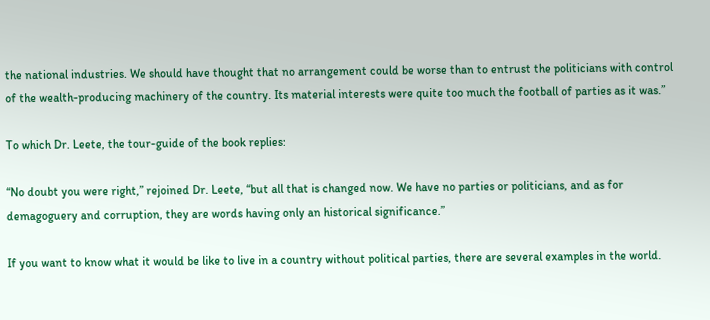the national industries. We should have thought that no arrangement could be worse than to entrust the politicians with control of the wealth-producing machinery of the country. Its material interests were quite too much the football of parties as it was.”

To which Dr. Leete, the tour-guide of the book replies:

“No doubt you were right,” rejoined Dr. Leete, “but all that is changed now. We have no parties or politicians, and as for demagoguery and corruption, they are words having only an historical significance.”

If you want to know what it would be like to live in a country without political parties, there are several examples in the world.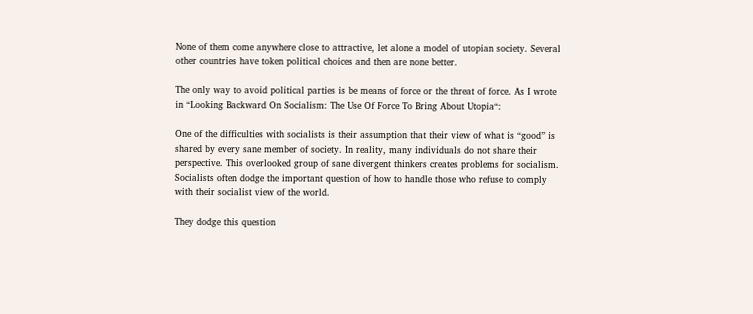None of them come anywhere close to attractive, let alone a model of utopian society. Several other countries have token political choices and then are none better.

The only way to avoid political parties is be means of force or the threat of force. As I wrote in “Looking Backward On Socialism: The Use Of Force To Bring About Utopia“:

One of the difficulties with socialists is their assumption that their view of what is “good” is shared by every sane member of society. In reality, many individuals do not share their perspective. This overlooked group of sane divergent thinkers creates problems for socialism. Socialists often dodge the important question of how to handle those who refuse to comply with their socialist view of the world.

They dodge this question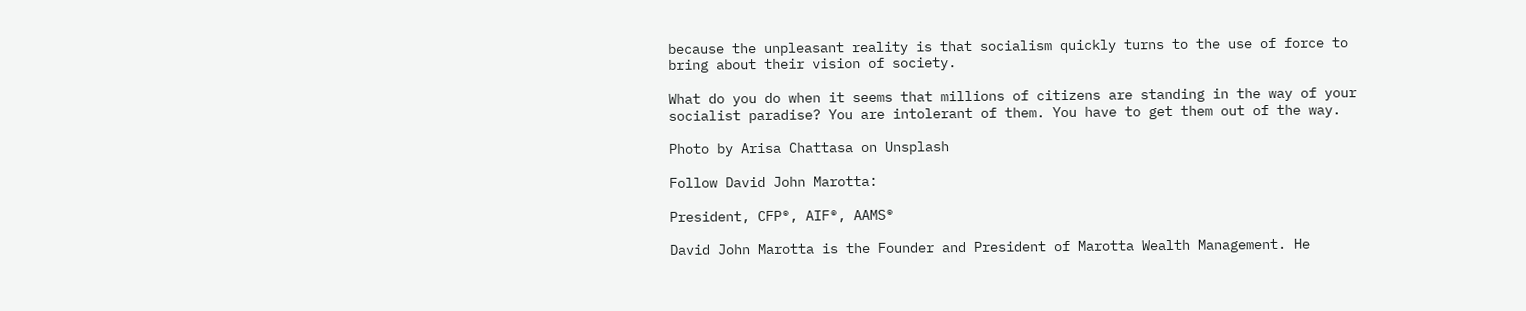because the unpleasant reality is that socialism quickly turns to the use of force to bring about their vision of society.

What do you do when it seems that millions of citizens are standing in the way of your socialist paradise? You are intolerant of them. You have to get them out of the way.

Photo by Arisa Chattasa on Unsplash

Follow David John Marotta:

President, CFP®, AIF®, AAMS®

David John Marotta is the Founder and President of Marotta Wealth Management. He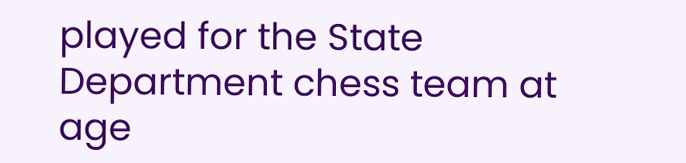played for the State Department chess team at age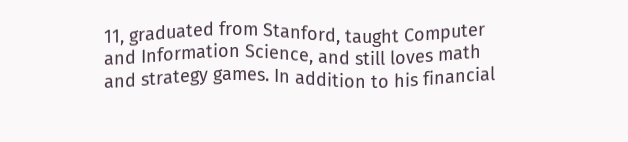11, graduated from Stanford, taught Computer and Information Science, and still loves math and strategy games. In addition to his financial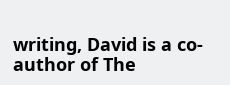writing, David is a co-author of The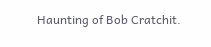Haunting of Bob Cratchit.